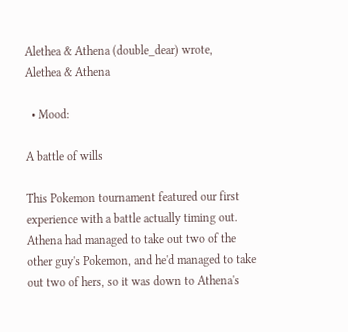Alethea & Athena (double_dear) wrote,
Alethea & Athena

  • Mood:

A battle of wills

This Pokemon tournament featured our first experience with a battle actually timing out. Athena had managed to take out two of the other guy's Pokemon, and he'd managed to take out two of hers, so it was down to Athena's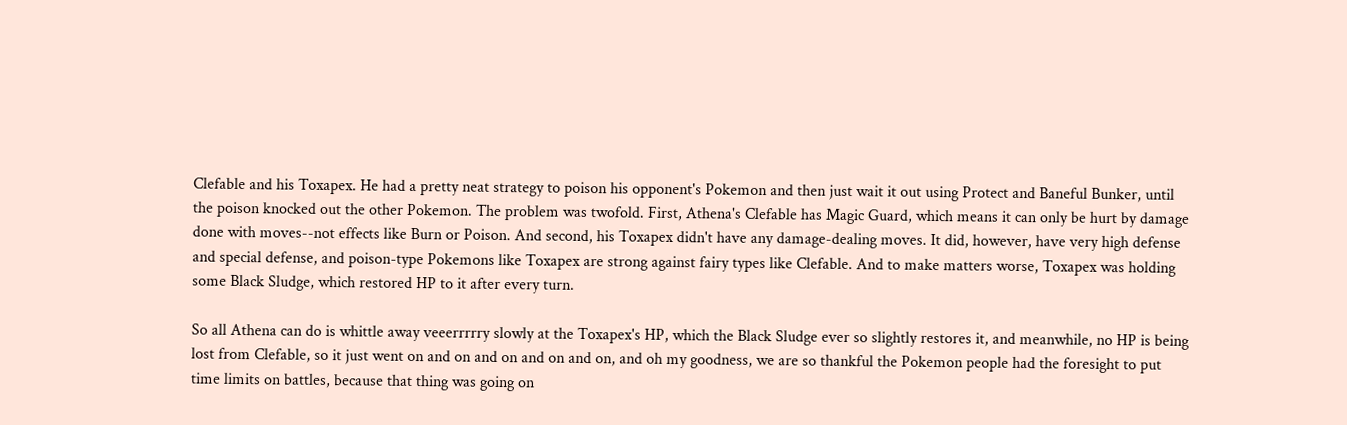Clefable and his Toxapex. He had a pretty neat strategy to poison his opponent's Pokemon and then just wait it out using Protect and Baneful Bunker, until the poison knocked out the other Pokemon. The problem was twofold. First, Athena's Clefable has Magic Guard, which means it can only be hurt by damage done with moves--not effects like Burn or Poison. And second, his Toxapex didn't have any damage-dealing moves. It did, however, have very high defense and special defense, and poison-type Pokemons like Toxapex are strong against fairy types like Clefable. And to make matters worse, Toxapex was holding some Black Sludge, which restored HP to it after every turn.

So all Athena can do is whittle away veeerrrrry slowly at the Toxapex's HP, which the Black Sludge ever so slightly restores it, and meanwhile, no HP is being lost from Clefable, so it just went on and on and on and on and on, and oh my goodness, we are so thankful the Pokemon people had the foresight to put time limits on battles, because that thing was going on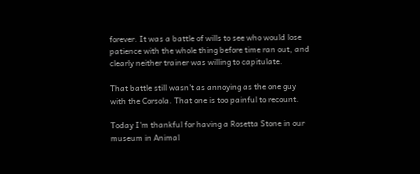forever. It was a battle of wills to see who would lose patience with the whole thing before time ran out, and clearly neither trainer was willing to capitulate.

That battle still wasn't as annoying as the one guy with the Corsola. That one is too painful to recount.

Today I'm thankful for having a Rosetta Stone in our museum in Animal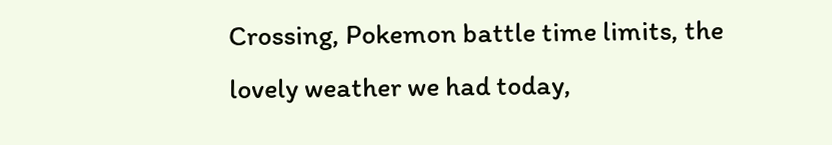Crossing, Pokemon battle time limits, the lovely weather we had today,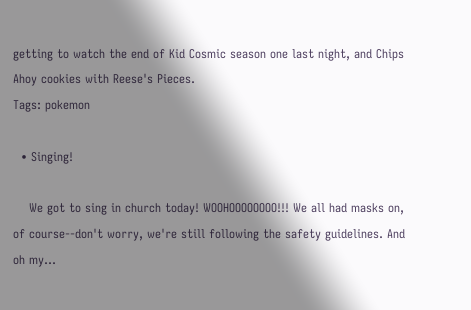getting to watch the end of Kid Cosmic season one last night, and Chips Ahoy cookies with Reese's Pieces.
Tags: pokemon

  • Singing!

    We got to sing in church today! WOOHOOOOOOOO!!! We all had masks on, of course--don't worry, we're still following the safety guidelines. And oh my…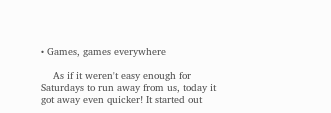• Games, games everywhere

    As if it weren't easy enough for Saturdays to run away from us, today it got away even quicker! It started out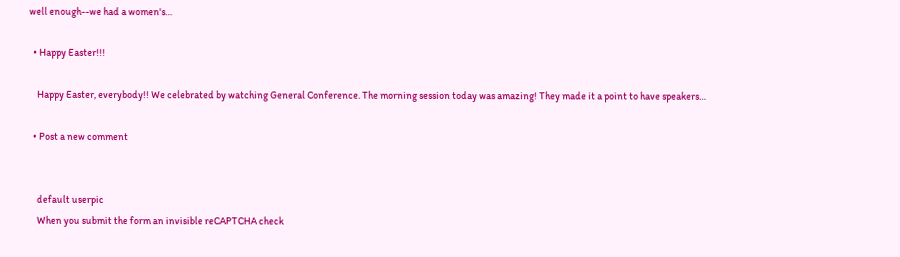well enough--we had a women's…

  • Happy Easter!!!

    Happy Easter, everybody!! We celebrated by watching General Conference. The morning session today was amazing! They made it a point to have speakers…

  • Post a new comment


    default userpic
    When you submit the form an invisible reCAPTCHA check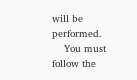will be performed.
    You must follow the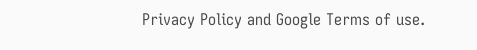Privacy Policy and Google Terms of use.